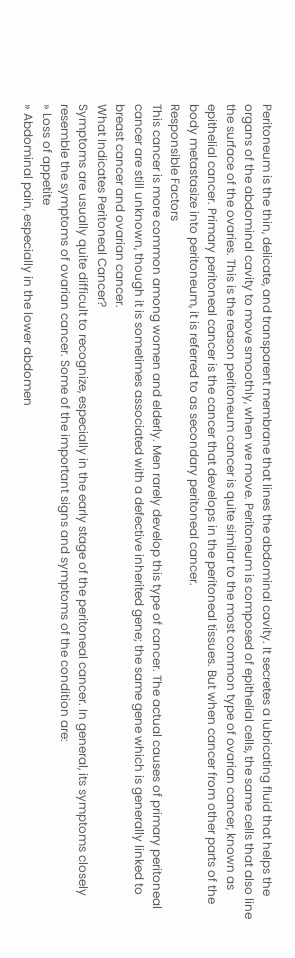Peritoneum is the thin, delicate, and transparent membrane that lines the abdominal cavity. It secretes a lubricating fluid that helps the organs of the abdominal cavity to move smoothly, when we move. Peritoneum is composed of epithelial cells, the same cells that also line the surface of the ovaries. This is the reason peritoneum cancer is quite similar to the most common type of ovarian cancer, known as epithelial cancer. Primary peritoneal cancer is the cancer that develops in the peritoneal tissues. But when cancer from other parts of the body metastasize into peritoneum, it is referred to as secondary peritoneal cancer.
Responsible Factors
This cancer is more common among women and elderly. Men rarely develop this type of cancer. The actual causes of primary peritoneal cancer are still unknown, though it is sometimes associated with a defective inherited gene; the same gene which is generally linked to breast cancer and ovarian cancer.
What Indicates Peritoneal Cancer?
Symptoms are usually quite difficult to recognize, especially in the early stage of the peritoneal cancer. In general, its symptoms closely resemble the symptoms of ovarian cancer. Some of the important signs and symptoms of the condition are:
» Loss of appetite
» Abdominal pain, especially in the lower abdomen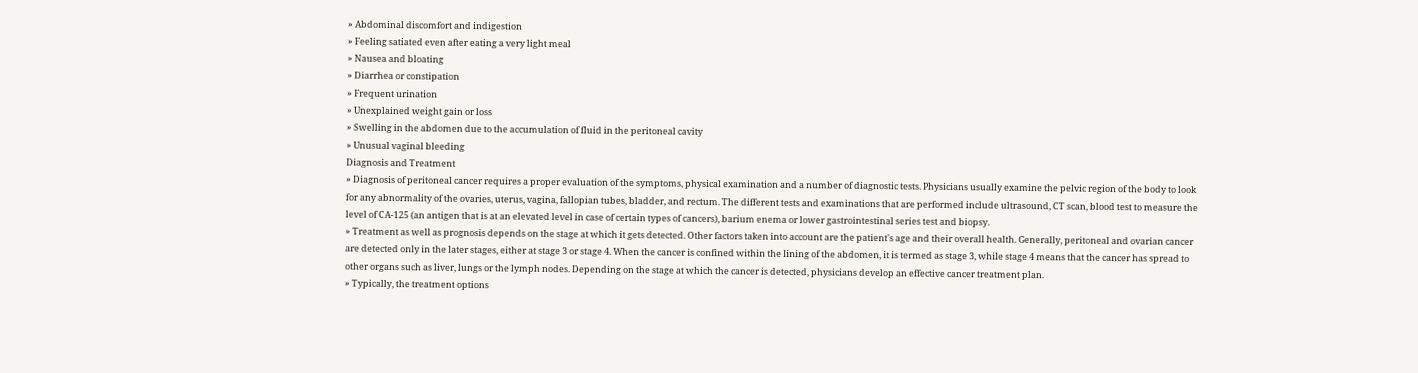» Abdominal discomfort and indigestion
» Feeling satiated even after eating a very light meal
» Nausea and bloating
» Diarrhea or constipation
» Frequent urination
» Unexplained weight gain or loss
» Swelling in the abdomen due to the accumulation of fluid in the peritoneal cavity
» Unusual vaginal bleeding
Diagnosis and Treatment
» Diagnosis of peritoneal cancer requires a proper evaluation of the symptoms, physical examination and a number of diagnostic tests. Physicians usually examine the pelvic region of the body to look for any abnormality of the ovaries, uterus, vagina, fallopian tubes, bladder, and rectum. The different tests and examinations that are performed include ultrasound, CT scan, blood test to measure the level of CA-125 (an antigen that is at an elevated level in case of certain types of cancers), barium enema or lower gastrointestinal series test and biopsy.
» Treatment as well as prognosis depends on the stage at which it gets detected. Other factors taken into account are the patient's age and their overall health. Generally, peritoneal and ovarian cancer are detected only in the later stages, either at stage 3 or stage 4. When the cancer is confined within the lining of the abdomen, it is termed as stage 3, while stage 4 means that the cancer has spread to other organs such as liver, lungs or the lymph nodes. Depending on the stage at which the cancer is detected, physicians develop an effective cancer treatment plan.
» Typically, the treatment options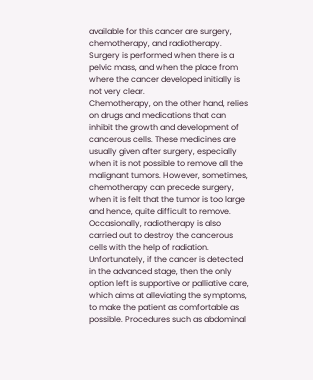available for this cancer are surgery, chemotherapy, and radiotherapy.
Surgery is performed when there is a pelvic mass, and when the place from where the cancer developed initially is not very clear.
Chemotherapy, on the other hand, relies on drugs and medications that can inhibit the growth and development of cancerous cells. These medicines are usually given after surgery, especially when it is not possible to remove all the malignant tumors. However, sometimes, chemotherapy can precede surgery, when it is felt that the tumor is too large and hence, quite difficult to remove.
Occasionally, radiotherapy is also carried out to destroy the cancerous cells with the help of radiation.
Unfortunately, if the cancer is detected in the advanced stage, then the only option left is supportive or palliative care, which aims at alleviating the symptoms, to make the patient as comfortable as possible. Procedures such as abdominal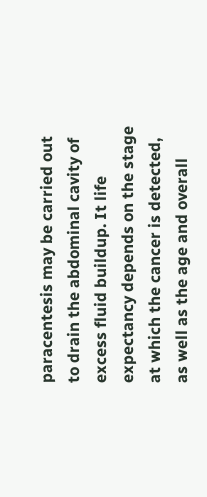paracentesis may be carried out to drain the abdominal cavity of excess fluid buildup. It life expectancy depends on the stage at which the cancer is detected, as well as the age and overall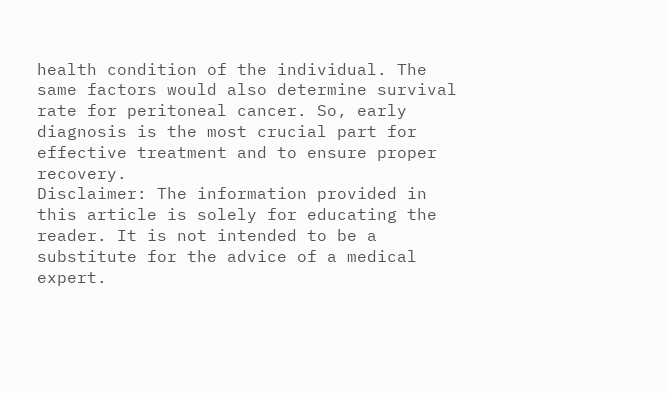health condition of the individual. The same factors would also determine survival rate for peritoneal cancer. So, early diagnosis is the most crucial part for effective treatment and to ensure proper recovery.
Disclaimer: The information provided in this article is solely for educating the reader. It is not intended to be a substitute for the advice of a medical expert.